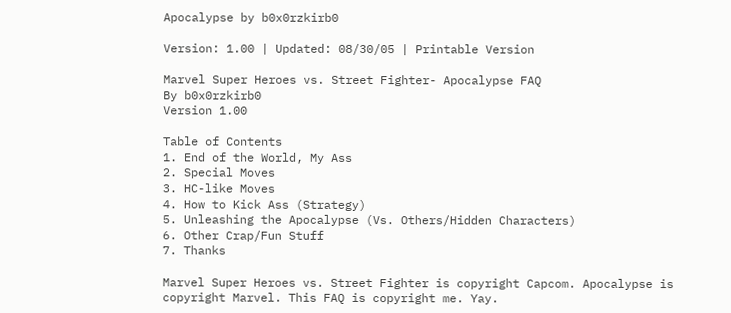Apocalypse by b0x0rzkirb0

Version: 1.00 | Updated: 08/30/05 | Printable Version

Marvel Super Heroes vs. Street Fighter- Apocalypse FAQ
By b0x0rzkirb0
Version 1.00

Table of Contents
1. End of the World, My Ass
2. Special Moves
3. HC-like Moves
4. How to Kick Ass (Strategy)
5. Unleashing the Apocalypse (Vs. Others/Hidden Characters)
6. Other Crap/Fun Stuff
7. Thanks

Marvel Super Heroes vs. Street Fighter is copyright Capcom. Apocalypse is
copyright Marvel. This FAQ is copyright me. Yay.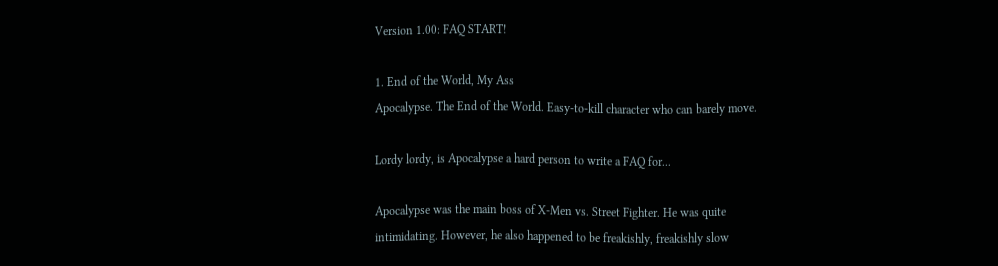Version 1.00: FAQ START!

1. End of the World, My Ass
Apocalypse. The End of the World. Easy-to-kill character who can barely move.

Lordy lordy, is Apocalypse a hard person to write a FAQ for...

Apocalypse was the main boss of X-Men vs. Street Fighter. He was quite
intimidating. However, he also happened to be freakishly, freakishly slow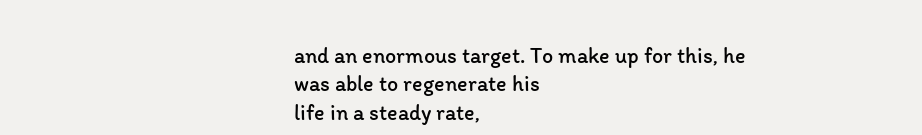and an enormous target. To make up for this, he was able to regenerate his
life in a steady rate,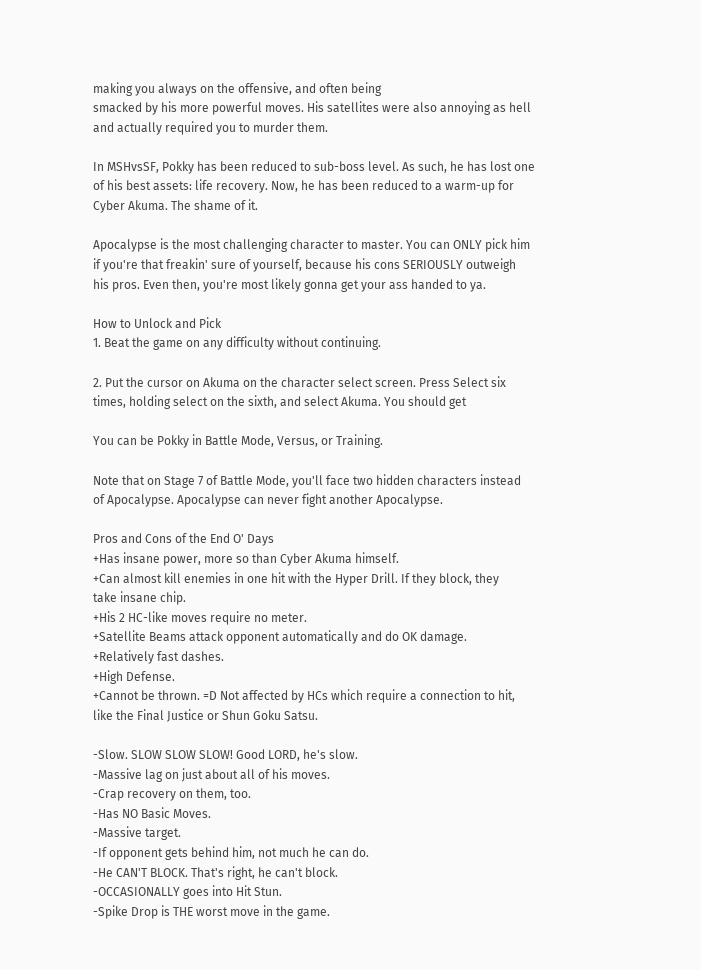making you always on the offensive, and often being
smacked by his more powerful moves. His satellites were also annoying as hell
and actually required you to murder them.

In MSHvsSF, Pokky has been reduced to sub-boss level. As such, he has lost one
of his best assets: life recovery. Now, he has been reduced to a warm-up for
Cyber Akuma. The shame of it.

Apocalypse is the most challenging character to master. You can ONLY pick him
if you're that freakin' sure of yourself, because his cons SERIOUSLY outweigh
his pros. Even then, you're most likely gonna get your ass handed to ya.

How to Unlock and Pick
1. Beat the game on any difficulty without continuing.

2. Put the cursor on Akuma on the character select screen. Press Select six
times, holding select on the sixth, and select Akuma. You should get

You can be Pokky in Battle Mode, Versus, or Training.

Note that on Stage 7 of Battle Mode, you'll face two hidden characters instead
of Apocalypse. Apocalypse can never fight another Apocalypse.

Pros and Cons of the End O' Days
+Has insane power, more so than Cyber Akuma himself.
+Can almost kill enemies in one hit with the Hyper Drill. If they block, they
take insane chip.
+His 2 HC-like moves require no meter.
+Satellite Beams attack opponent automatically and do OK damage.
+Relatively fast dashes.
+High Defense.
+Cannot be thrown. =D Not affected by HCs which require a connection to hit,
like the Final Justice or Shun Goku Satsu.

-Slow. SLOW SLOW SLOW! Good LORD, he's slow.
-Massive lag on just about all of his moves.
-Crap recovery on them, too.
-Has NO Basic Moves.
-Massive target.
-If opponent gets behind him, not much he can do.
-He CAN'T BLOCK. That's right, he can't block.
-OCCASIONALLY goes into Hit Stun.
-Spike Drop is THE worst move in the game.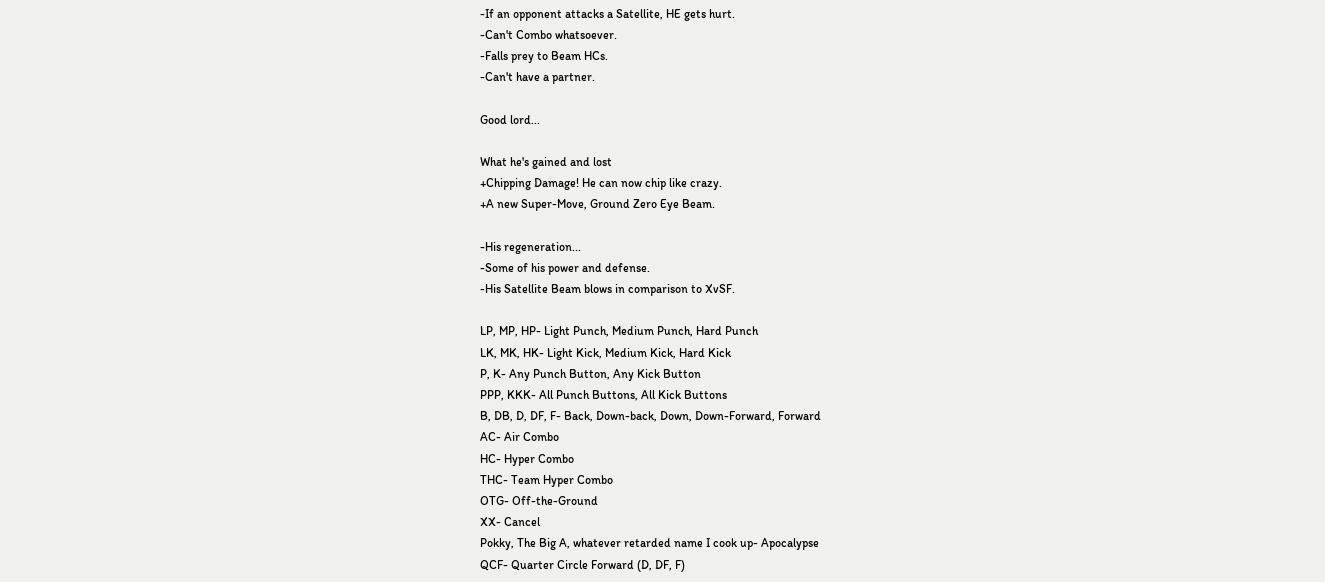-If an opponent attacks a Satellite, HE gets hurt.
-Can't Combo whatsoever.
-Falls prey to Beam HCs.
-Can't have a partner.

Good lord...

What he's gained and lost
+Chipping Damage! He can now chip like crazy.
+A new Super-Move, Ground Zero Eye Beam.

-His regeneration...
-Some of his power and defense.
-His Satellite Beam blows in comparison to XvSF.

LP, MP, HP- Light Punch, Medium Punch, Hard Punch
LK, MK, HK- Light Kick, Medium Kick, Hard Kick
P, K- Any Punch Button, Any Kick Button
PPP, KKK- All Punch Buttons, All Kick Buttons
B, DB, D, DF, F- Back, Down-back, Down, Down-Forward, Forward
AC- Air Combo
HC- Hyper Combo
THC- Team Hyper Combo
OTG- Off-the-Ground
XX- Cancel
Pokky, The Big A, whatever retarded name I cook up- Apocalypse
QCF- Quarter Circle Forward (D, DF, F)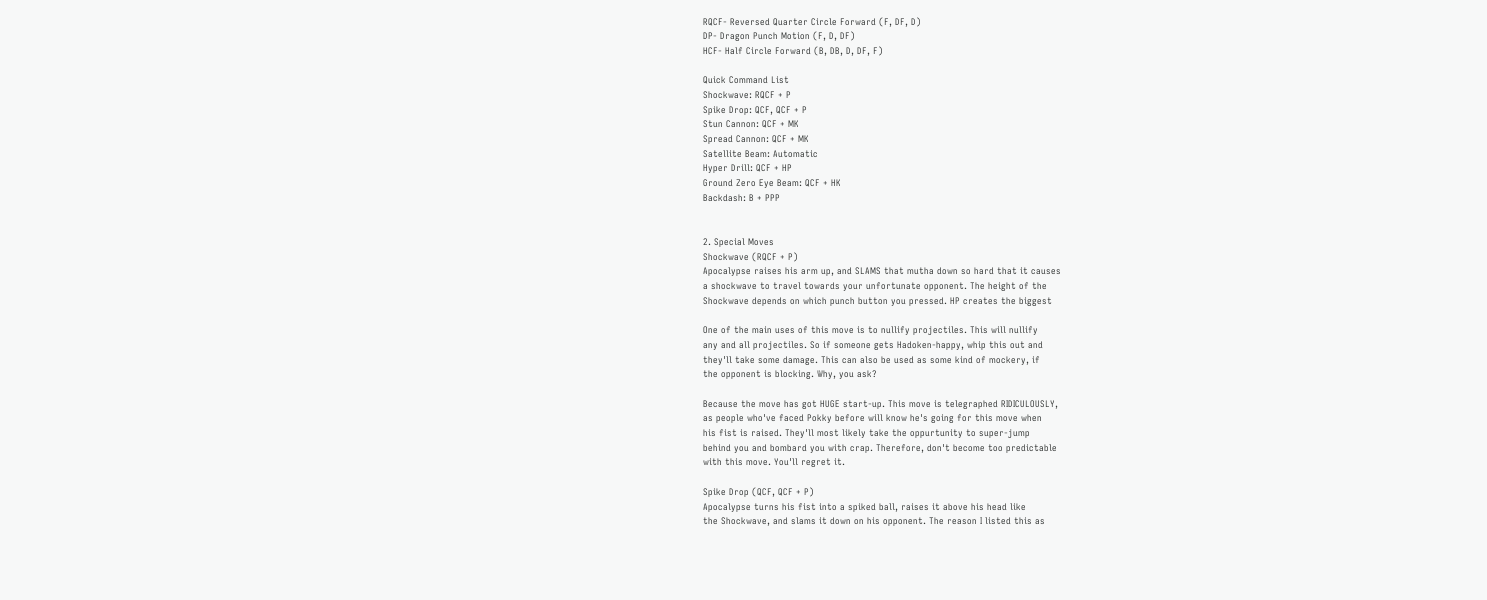RQCF- Reversed Quarter Circle Forward (F, DF, D)
DP- Dragon Punch Motion (F, D, DF)
HCF- Half Circle Forward (B, DB, D, DF, F)

Quick Command List
Shockwave: RQCF + P
Spike Drop: QCF, QCF + P
Stun Cannon: QCF + MK
Spread Cannon: QCF + MK
Satellite Beam: Automatic
Hyper Drill: QCF + HP
Ground Zero Eye Beam: QCF + HK
Backdash: B + PPP


2. Special Moves
Shockwave (RQCF + P)
Apocalypse raises his arm up, and SLAMS that mutha down so hard that it causes
a shockwave to travel towards your unfortunate opponent. The height of the
Shockwave depends on which punch button you pressed. HP creates the biggest

One of the main uses of this move is to nullify projectiles. This will nullify
any and all projectiles. So if someone gets Hadoken-happy, whip this out and
they'll take some damage. This can also be used as some kind of mockery, if
the opponent is blocking. Why, you ask?

Because the move has got HUGE start-up. This move is telegraphed RIDICULOUSLY,
as people who've faced Pokky before will know he's going for this move when
his fist is raised. They'll most likely take the oppurtunity to super-jump
behind you and bombard you with crap. Therefore, don't become too predictable
with this move. You'll regret it.

Spike Drop (QCF, QCF + P)
Apocalypse turns his fist into a spiked ball, raises it above his head like
the Shockwave, and slams it down on his opponent. The reason I listed this as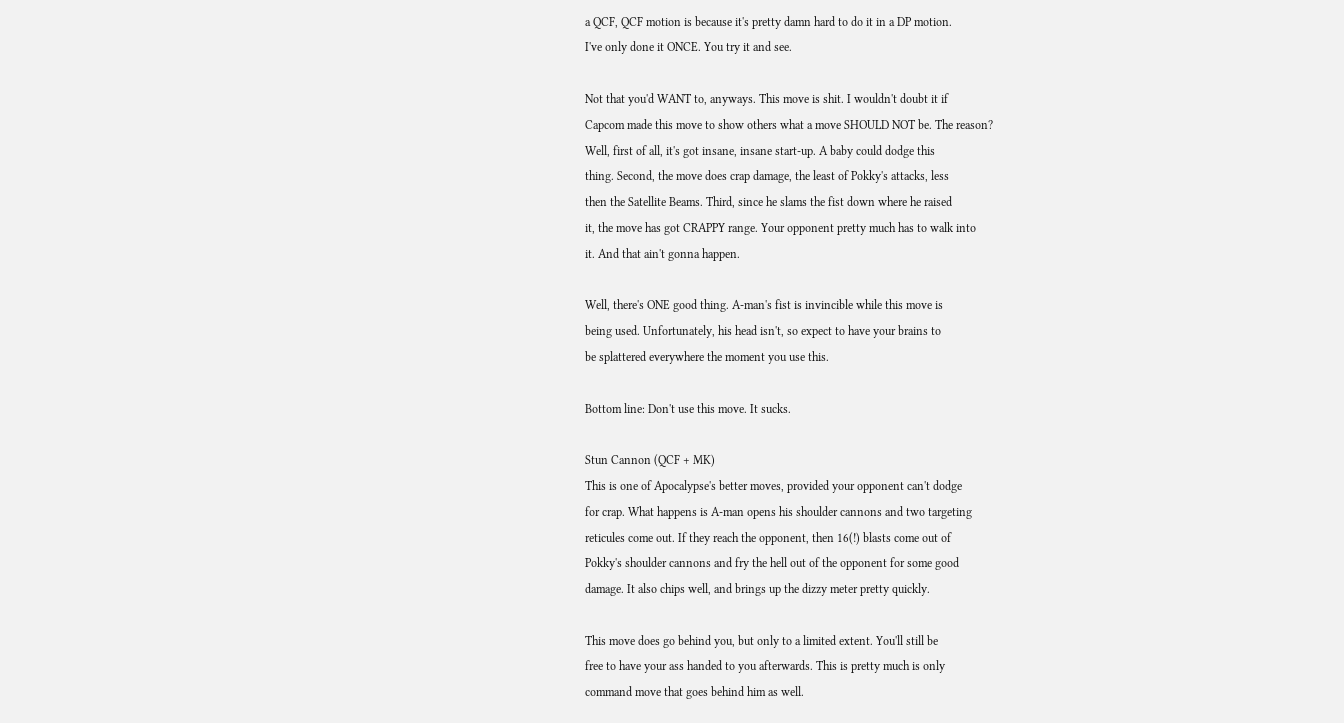a QCF, QCF motion is because it's pretty damn hard to do it in a DP motion.
I've only done it ONCE. You try it and see.

Not that you'd WANT to, anyways. This move is shit. I wouldn't doubt it if
Capcom made this move to show others what a move SHOULD NOT be. The reason?
Well, first of all, it's got insane, insane start-up. A baby could dodge this
thing. Second, the move does crap damage, the least of Pokky's attacks, less
then the Satellite Beams. Third, since he slams the fist down where he raised
it, the move has got CRAPPY range. Your opponent pretty much has to walk into
it. And that ain't gonna happen.

Well, there's ONE good thing. A-man's fist is invincible while this move is
being used. Unfortunately, his head isn't, so expect to have your brains to
be splattered everywhere the moment you use this.

Bottom line: Don't use this move. It sucks.

Stun Cannon (QCF + MK)
This is one of Apocalypse's better moves, provided your opponent can't dodge
for crap. What happens is A-man opens his shoulder cannons and two targeting
reticules come out. If they reach the opponent, then 16(!) blasts come out of
Pokky's shoulder cannons and fry the hell out of the opponent for some good
damage. It also chips well, and brings up the dizzy meter pretty quickly.

This move does go behind you, but only to a limited extent. You'll still be
free to have your ass handed to you afterwards. This is pretty much is only
command move that goes behind him as well.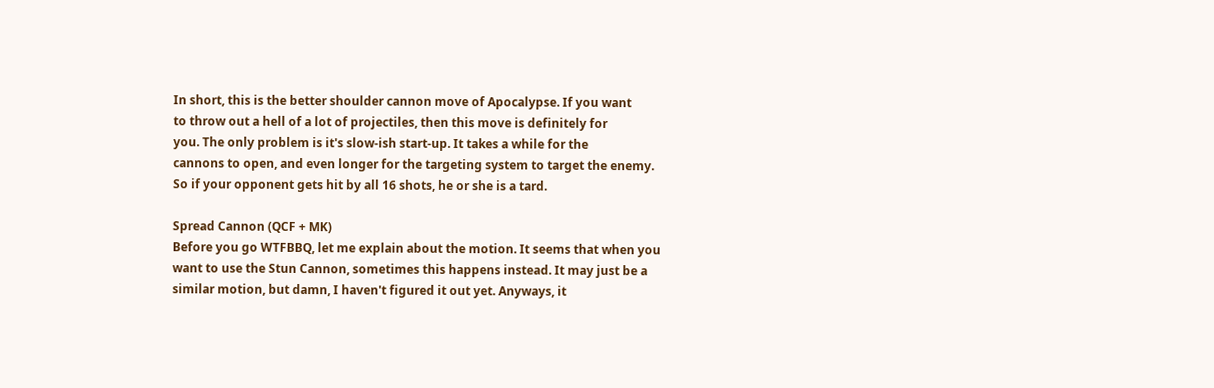In short, this is the better shoulder cannon move of Apocalypse. If you want
to throw out a hell of a lot of projectiles, then this move is definitely for
you. The only problem is it's slow-ish start-up. It takes a while for the
cannons to open, and even longer for the targeting system to target the enemy.
So if your opponent gets hit by all 16 shots, he or she is a tard.

Spread Cannon (QCF + MK)
Before you go WTFBBQ, let me explain about the motion. It seems that when you
want to use the Stun Cannon, sometimes this happens instead. It may just be a
similar motion, but damn, I haven't figured it out yet. Anyways, it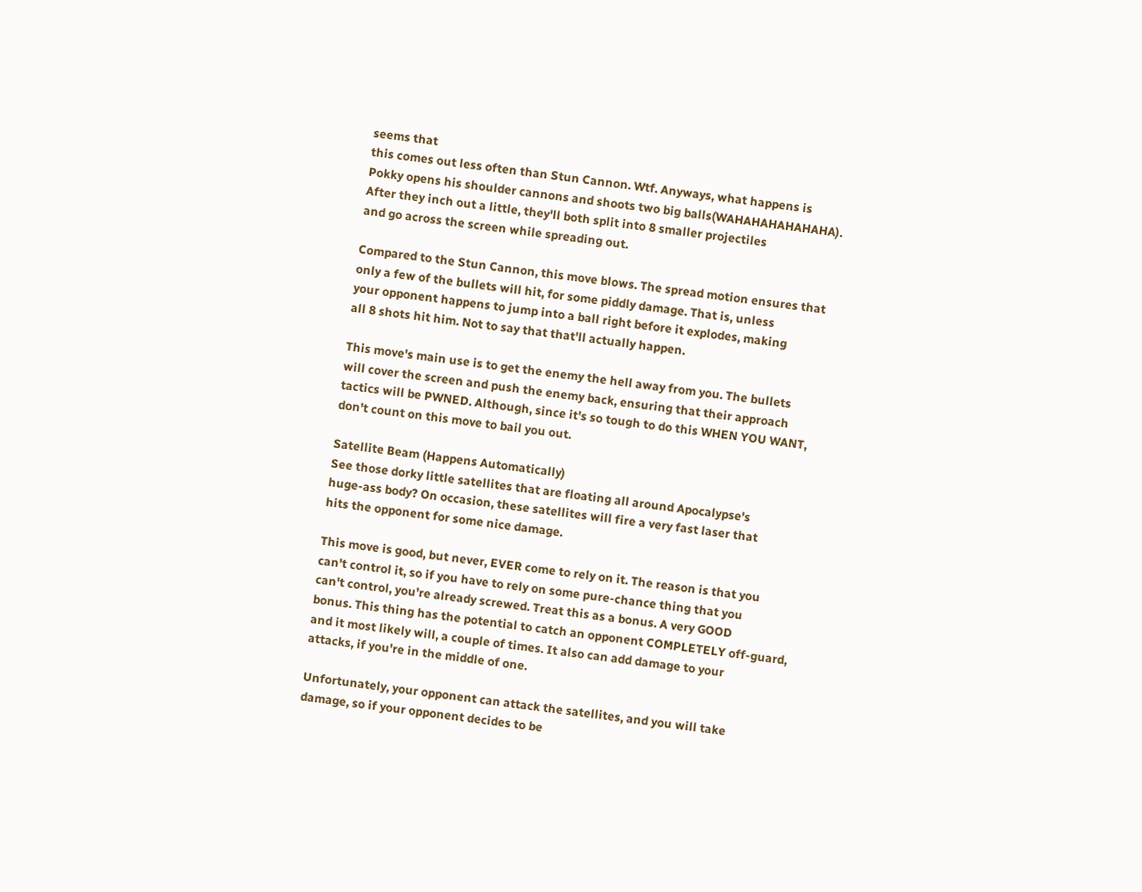seems that
this comes out less often than Stun Cannon. Wtf. Anyways, what happens is
Pokky opens his shoulder cannons and shoots two big balls(WAHAHAHAHAHAHA).
After they inch out a little, they'll both split into 8 smaller projectiles
and go across the screen while spreading out.

Compared to the Stun Cannon, this move blows. The spread motion ensures that
only a few of the bullets will hit, for some piddly damage. That is, unless
your opponent happens to jump into a ball right before it explodes, making
all 8 shots hit him. Not to say that that'll actually happen.

This move's main use is to get the enemy the hell away from you. The bullets
will cover the screen and push the enemy back, ensuring that their approach
tactics will be PWNED. Although, since it's so tough to do this WHEN YOU WANT,
don't count on this move to bail you out.

Satellite Beam (Happens Automatically)
See those dorky little satellites that are floating all around Apocalypse's
huge-ass body? On occasion, these satellites will fire a very fast laser that
hits the opponent for some nice damage.

This move is good, but never, EVER come to rely on it. The reason is that you
can't control it, so if you have to rely on some pure-chance thing that you
can't control, you're already screwed. Treat this as a bonus. A very GOOD
bonus. This thing has the potential to catch an opponent COMPLETELY off-guard,
and it most likely will, a couple of times. It also can add damage to your
attacks, if you're in the middle of one.

Unfortunately, your opponent can attack the satellites, and you will take
damage, so if your opponent decides to be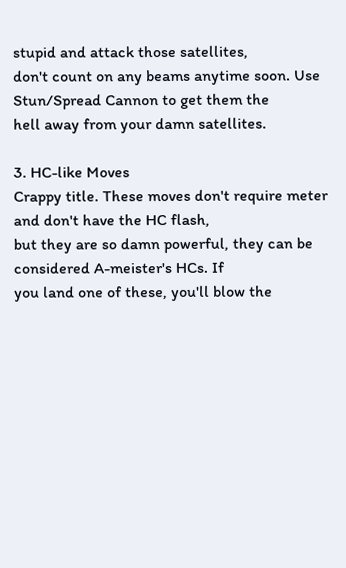stupid and attack those satellites,
don't count on any beams anytime soon. Use Stun/Spread Cannon to get them the
hell away from your damn satellites.

3. HC-like Moves
Crappy title. These moves don't require meter and don't have the HC flash,
but they are so damn powerful, they can be considered A-meister's HCs. If
you land one of these, you'll blow the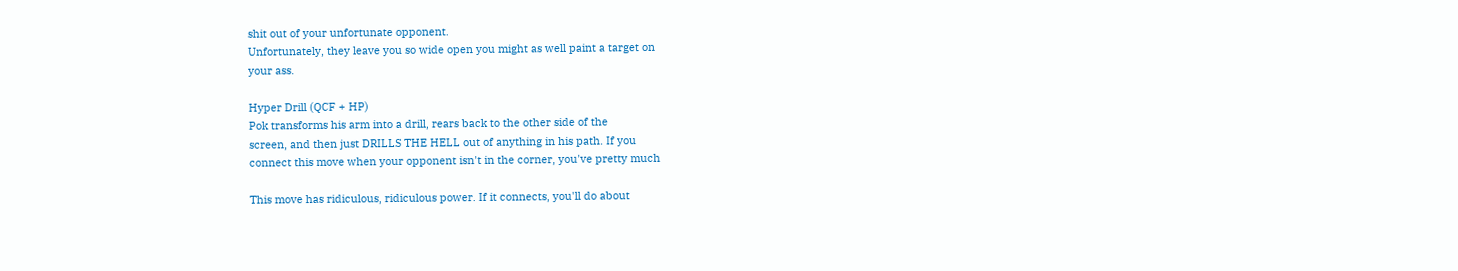shit out of your unfortunate opponent.
Unfortunately, they leave you so wide open you might as well paint a target on
your ass.

Hyper Drill (QCF + HP)
Pok transforms his arm into a drill, rears back to the other side of the
screen, and then just DRILLS THE HELL out of anything in his path. If you
connect this move when your opponent isn't in the corner, you've pretty much

This move has ridiculous, ridiculous power. If it connects, you'll do about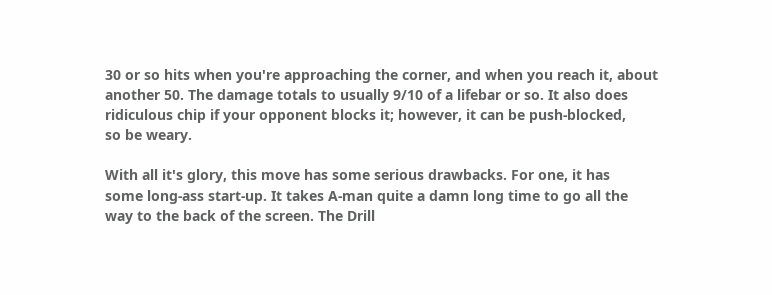30 or so hits when you're approaching the corner, and when you reach it, about
another 50. The damage totals to usually 9/10 of a lifebar or so. It also does
ridiculous chip if your opponent blocks it; however, it can be push-blocked,
so be weary.

With all it's glory, this move has some serious drawbacks. For one, it has
some long-ass start-up. It takes A-man quite a damn long time to go all the
way to the back of the screen. The Drill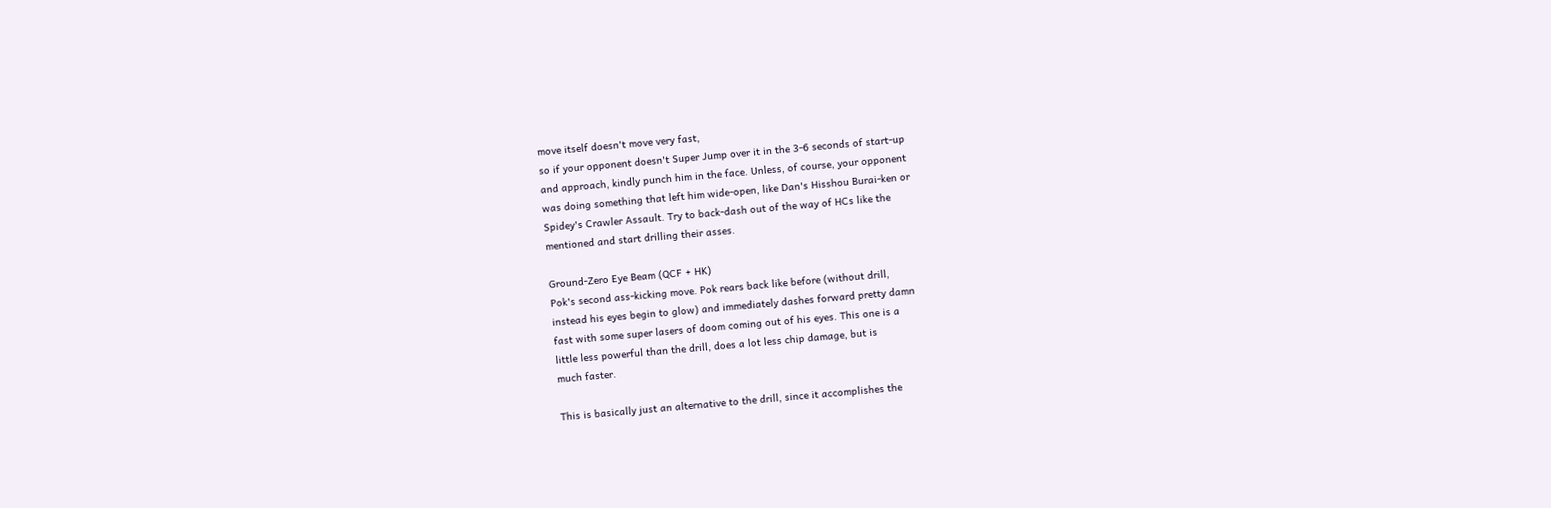move itself doesn't move very fast,
so if your opponent doesn't Super Jump over it in the 3-6 seconds of start-up
and approach, kindly punch him in the face. Unless, of course, your opponent
was doing something that left him wide-open, like Dan's Hisshou Burai-ken or
Spidey's Crawler Assault. Try to back-dash out of the way of HCs like the
mentioned and start drilling their asses.

Ground-Zero Eye Beam (QCF + HK)
Pok's second ass-kicking move. Pok rears back like before (without drill,
instead his eyes begin to glow) and immediately dashes forward pretty damn
fast with some super lasers of doom coming out of his eyes. This one is a
little less powerful than the drill, does a lot less chip damage, but is
much faster.

This is basically just an alternative to the drill, since it accomplishes the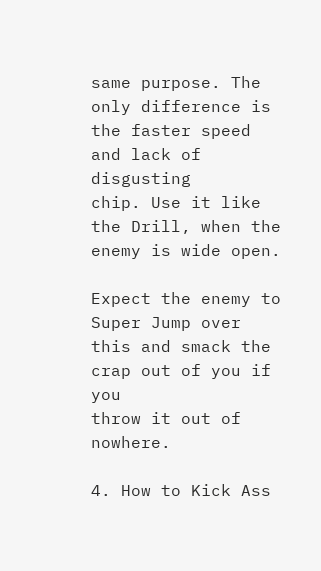same purpose. The only difference is the faster speed and lack of disgusting
chip. Use it like the Drill, when the enemy is wide open.

Expect the enemy to Super Jump over this and smack the crap out of you if you
throw it out of nowhere.

4. How to Kick Ass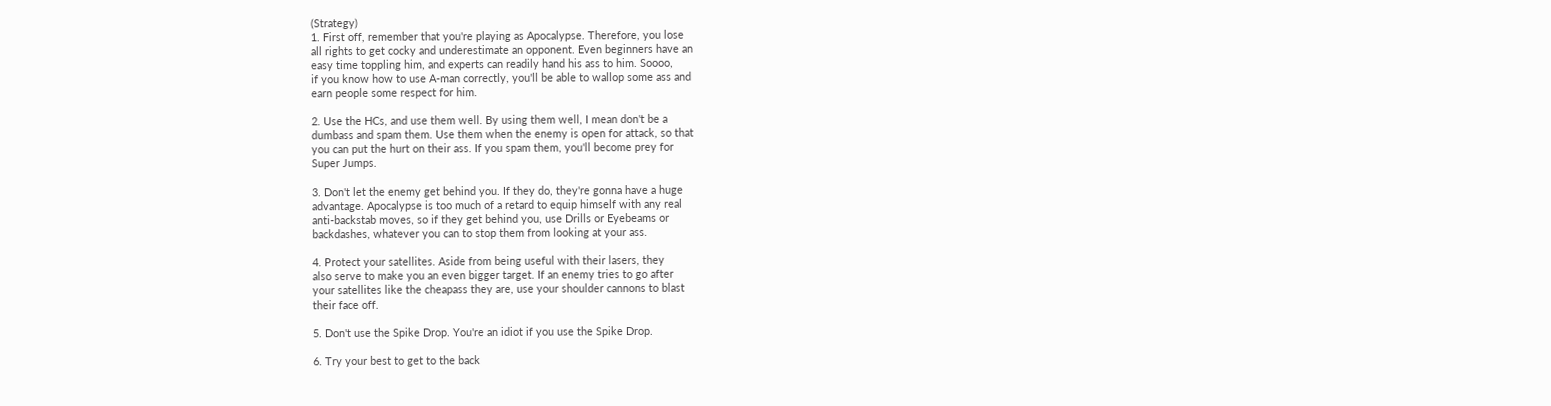(Strategy)
1. First off, remember that you're playing as Apocalypse. Therefore, you lose
all rights to get cocky and underestimate an opponent. Even beginners have an
easy time toppling him, and experts can readily hand his ass to him. Soooo,
if you know how to use A-man correctly, you'll be able to wallop some ass and
earn people some respect for him.

2. Use the HCs, and use them well. By using them well, I mean don't be a
dumbass and spam them. Use them when the enemy is open for attack, so that
you can put the hurt on their ass. If you spam them, you'll become prey for
Super Jumps.

3. Don't let the enemy get behind you. If they do, they're gonna have a huge
advantage. Apocalypse is too much of a retard to equip himself with any real
anti-backstab moves, so if they get behind you, use Drills or Eyebeams or
backdashes, whatever you can to stop them from looking at your ass.

4. Protect your satellites. Aside from being useful with their lasers, they
also serve to make you an even bigger target. If an enemy tries to go after
your satellites like the cheapass they are, use your shoulder cannons to blast
their face off.

5. Don't use the Spike Drop. You're an idiot if you use the Spike Drop.

6. Try your best to get to the back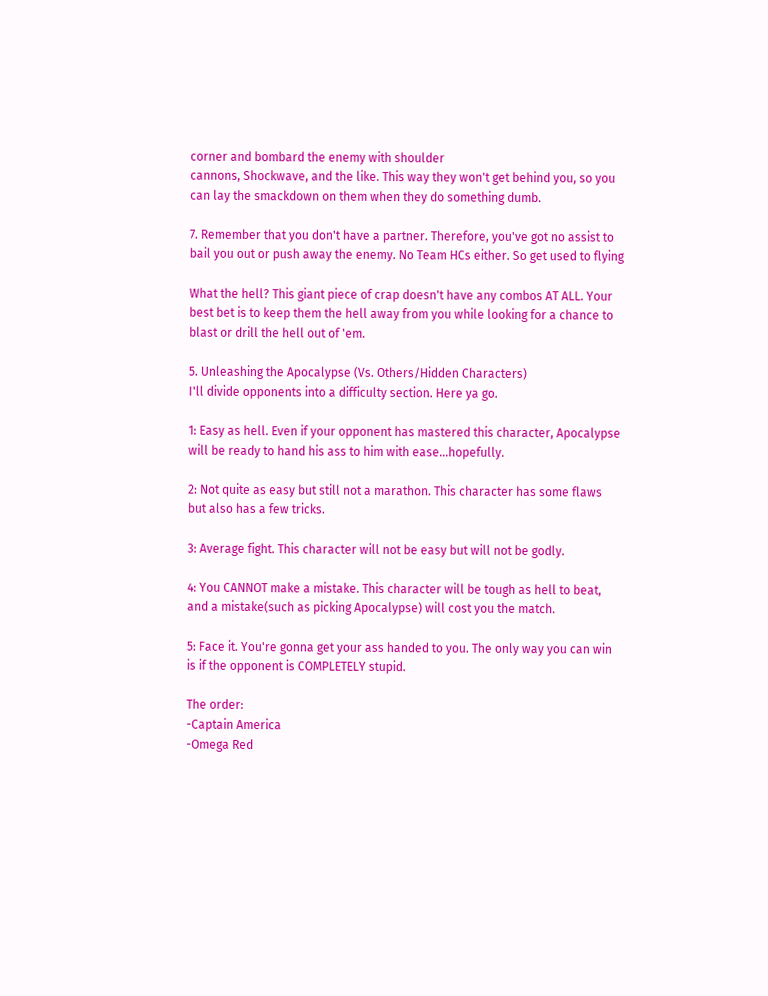corner and bombard the enemy with shoulder
cannons, Shockwave, and the like. This way they won't get behind you, so you
can lay the smackdown on them when they do something dumb.

7. Remember that you don't have a partner. Therefore, you've got no assist to
bail you out or push away the enemy. No Team HCs either. So get used to flying

What the hell? This giant piece of crap doesn't have any combos AT ALL. Your
best bet is to keep them the hell away from you while looking for a chance to
blast or drill the hell out of 'em.

5. Unleashing the Apocalypse (Vs. Others/Hidden Characters)
I'll divide opponents into a difficulty section. Here ya go.

1: Easy as hell. Even if your opponent has mastered this character, Apocalypse
will be ready to hand his ass to him with ease...hopefully.

2: Not quite as easy but still not a marathon. This character has some flaws
but also has a few tricks.

3: Average fight. This character will not be easy but will not be godly.

4: You CANNOT make a mistake. This character will be tough as hell to beat,
and a mistake(such as picking Apocalypse) will cost you the match.

5: Face it. You're gonna get your ass handed to you. The only way you can win
is if the opponent is COMPLETELY stupid.

The order:
-Captain America
-Omega Red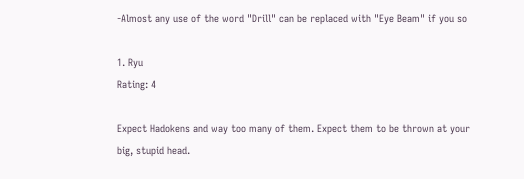-Almost any use of the word "Drill" can be replaced with "Eye Beam" if you so

1. Ryu
Rating: 4

Expect Hadokens and way too many of them. Expect them to be thrown at your
big, stupid head.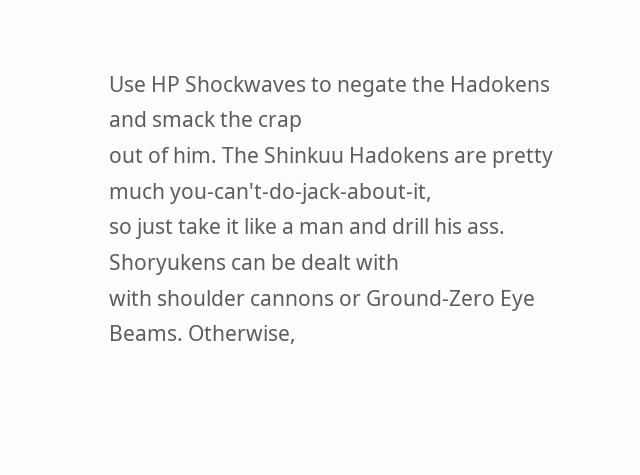Use HP Shockwaves to negate the Hadokens and smack the crap
out of him. The Shinkuu Hadokens are pretty much you-can't-do-jack-about-it,
so just take it like a man and drill his ass. Shoryukens can be dealt with
with shoulder cannons or Ground-Zero Eye Beams. Otherwise,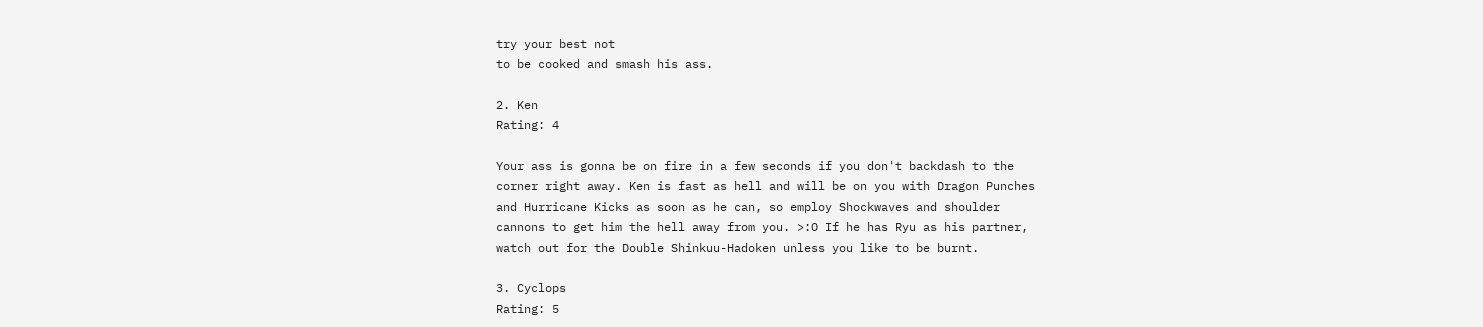try your best not
to be cooked and smash his ass.

2. Ken
Rating: 4

Your ass is gonna be on fire in a few seconds if you don't backdash to the
corner right away. Ken is fast as hell and will be on you with Dragon Punches
and Hurricane Kicks as soon as he can, so employ Shockwaves and shoulder
cannons to get him the hell away from you. >:O If he has Ryu as his partner,
watch out for the Double Shinkuu-Hadoken unless you like to be burnt.

3. Cyclops
Rating: 5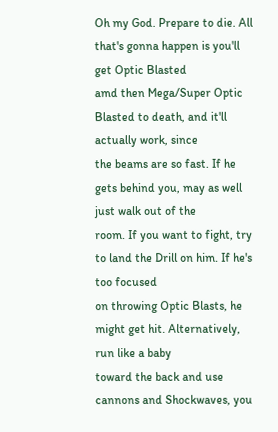Oh my God. Prepare to die. All that's gonna happen is you'll get Optic Blasted
amd then Mega/Super Optic Blasted to death, and it'll actually work, since
the beams are so fast. If he gets behind you, may as well just walk out of the
room. If you want to fight, try to land the Drill on him. If he's too focused
on throwing Optic Blasts, he might get hit. Alternatively, run like a baby
toward the back and use cannons and Shockwaves, you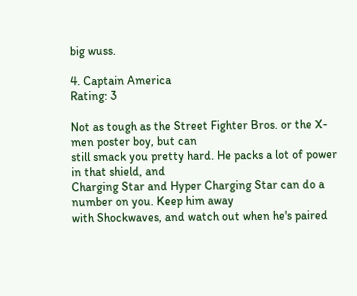big wuss.

4. Captain America
Rating: 3

Not as tough as the Street Fighter Bros. or the X-men poster boy, but can
still smack you pretty hard. He packs a lot of power in that shield, and
Charging Star and Hyper Charging Star can do a number on you. Keep him away
with Shockwaves, and watch out when he's paired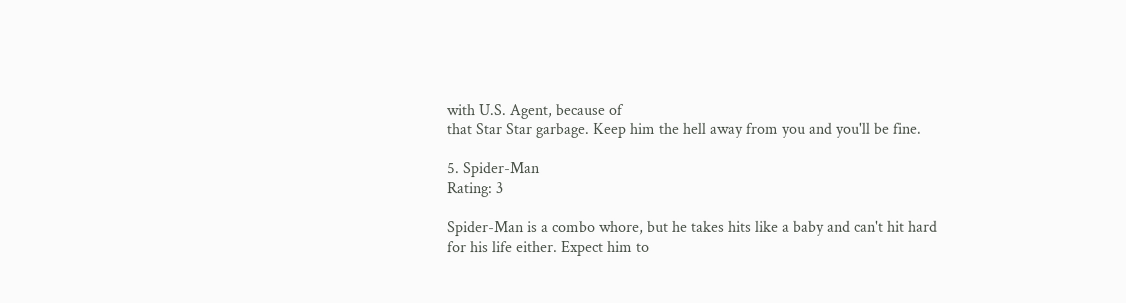with U.S. Agent, because of
that Star Star garbage. Keep him the hell away from you and you'll be fine.

5. Spider-Man
Rating: 3

Spider-Man is a combo whore, but he takes hits like a baby and can't hit hard
for his life either. Expect him to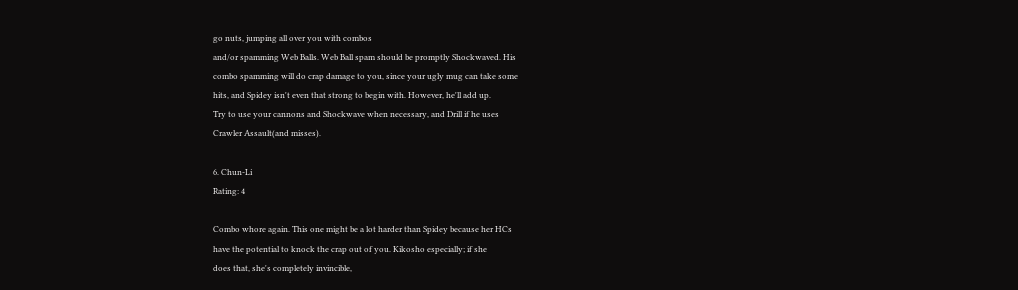go nuts, jumping all over you with combos
and/or spamming Web Balls. Web Ball spam should be promptly Shockwaved. His
combo spamming will do crap damage to you, since your ugly mug can take some
hits, and Spidey isn't even that strong to begin with. However, he'll add up.
Try to use your cannons and Shockwave when necessary, and Drill if he uses
Crawler Assault(and misses).

6. Chun-Li
Rating: 4

Combo whore again. This one might be a lot harder than Spidey because her HCs
have the potential to knock the crap out of you. Kikosho especially; if she
does that, she's completely invincible,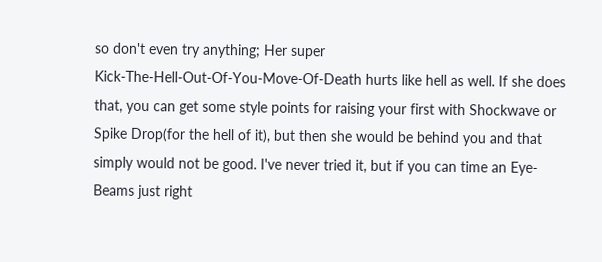so don't even try anything; Her super
Kick-The-Hell-Out-Of-You-Move-Of-Death hurts like hell as well. If she does
that, you can get some style points for raising your first with Shockwave or
Spike Drop(for the hell of it), but then she would be behind you and that
simply would not be good. I've never tried it, but if you can time an Eye-
Beams just right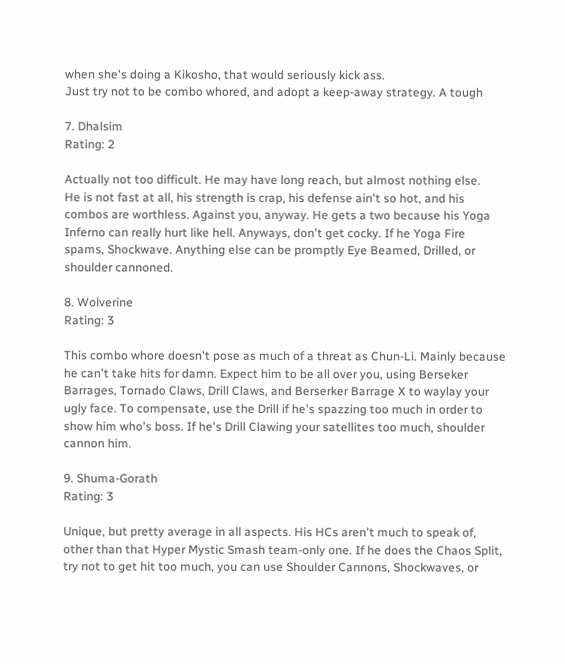when she's doing a Kikosho, that would seriously kick ass.
Just try not to be combo whored, and adopt a keep-away strategy. A tough

7. Dhalsim
Rating: 2

Actually not too difficult. He may have long reach, but almost nothing else.
He is not fast at all, his strength is crap, his defense ain't so hot, and his
combos are worthless. Against you, anyway. He gets a two because his Yoga
Inferno can really hurt like hell. Anyways, don't get cocky. If he Yoga Fire
spams, Shockwave. Anything else can be promptly Eye Beamed, Drilled, or
shoulder cannoned.

8. Wolverine
Rating: 3

This combo whore doesn't pose as much of a threat as Chun-Li. Mainly because
he can't take hits for damn. Expect him to be all over you, using Berseker
Barrages, Tornado Claws, Drill Claws, and Berserker Barrage X to waylay your
ugly face. To compensate, use the Drill if he's spazzing too much in order to
show him who's boss. If he's Drill Clawing your satellites too much, shoulder
cannon him.

9. Shuma-Gorath
Rating: 3

Unique, but pretty average in all aspects. His HCs aren't much to speak of,
other than that Hyper Mystic Smash team-only one. If he does the Chaos Split,
try not to get hit too much, you can use Shoulder Cannons, Shockwaves, or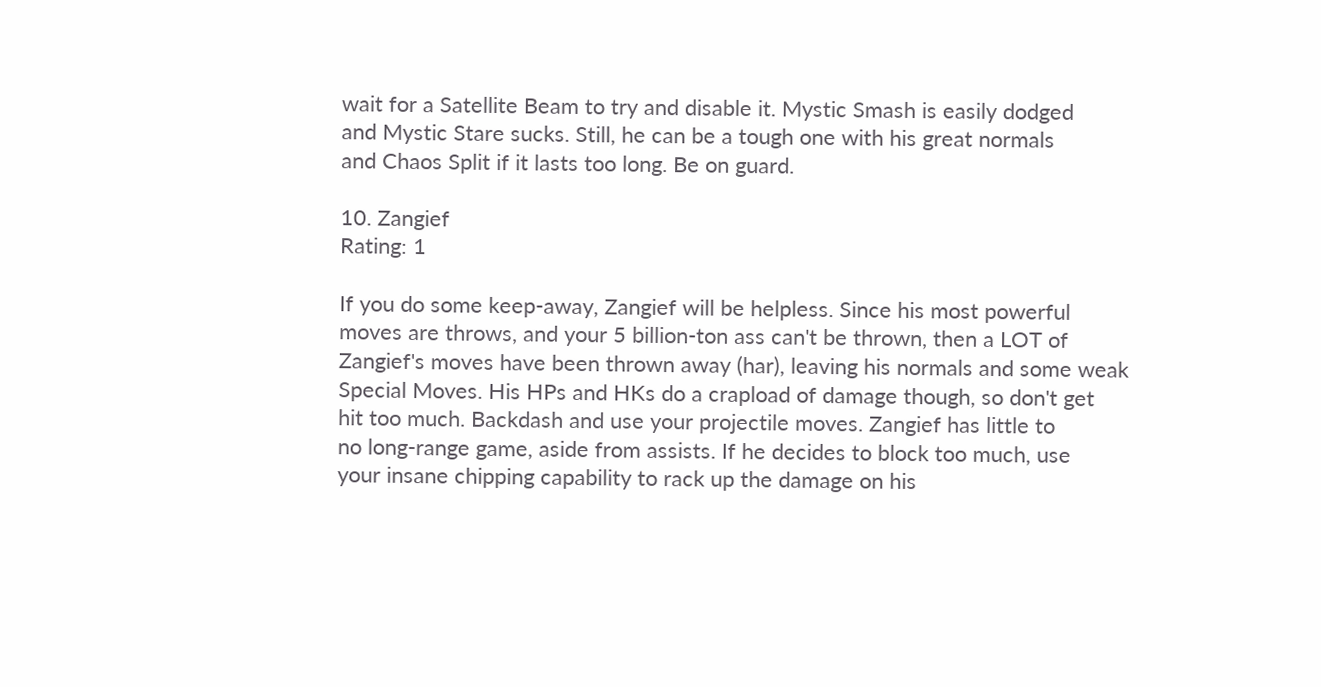wait for a Satellite Beam to try and disable it. Mystic Smash is easily dodged
and Mystic Stare sucks. Still, he can be a tough one with his great normals
and Chaos Split if it lasts too long. Be on guard.

10. Zangief
Rating: 1

If you do some keep-away, Zangief will be helpless. Since his most powerful
moves are throws, and your 5 billion-ton ass can't be thrown, then a LOT of
Zangief's moves have been thrown away (har), leaving his normals and some weak
Special Moves. His HPs and HKs do a crapload of damage though, so don't get
hit too much. Backdash and use your projectile moves. Zangief has little to
no long-range game, aside from assists. If he decides to block too much, use
your insane chipping capability to rack up the damage on his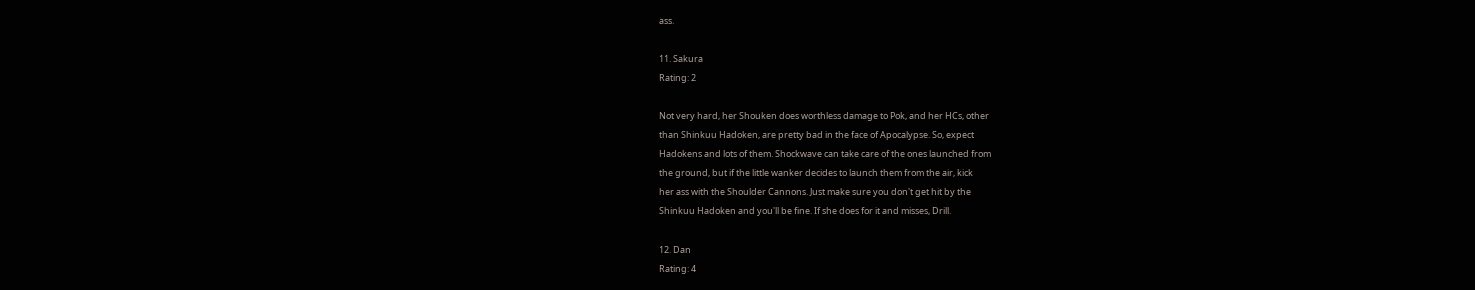ass.

11. Sakura
Rating: 2

Not very hard, her Shouken does worthless damage to Pok, and her HCs, other
than Shinkuu Hadoken, are pretty bad in the face of Apocalypse. So, expect
Hadokens and lots of them. Shockwave can take care of the ones launched from
the ground, but if the little wanker decides to launch them from the air, kick
her ass with the Shoulder Cannons. Just make sure you don't get hit by the
Shinkuu Hadoken and you'll be fine. If she does for it and misses, Drill.

12. Dan
Rating: 4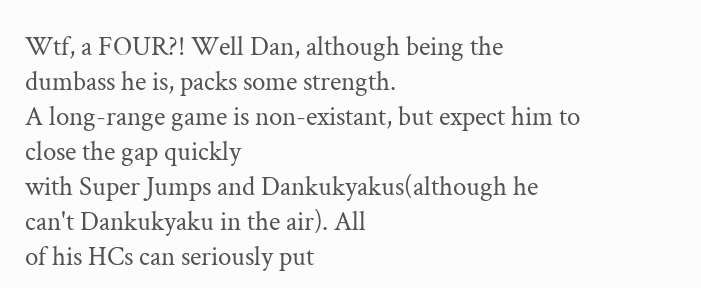Wtf, a FOUR?! Well Dan, although being the dumbass he is, packs some strength.
A long-range game is non-existant, but expect him to close the gap quickly
with Super Jumps and Dankukyakus(although he can't Dankukyaku in the air). All
of his HCs can seriously put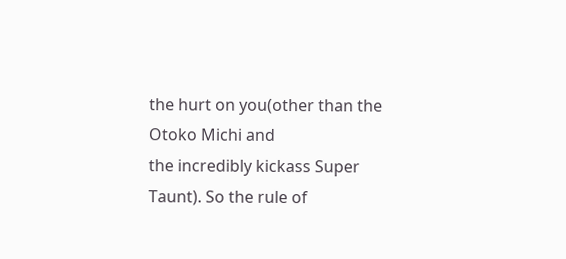the hurt on you(other than the Otoko Michi and
the incredibly kickass Super Taunt). So the rule of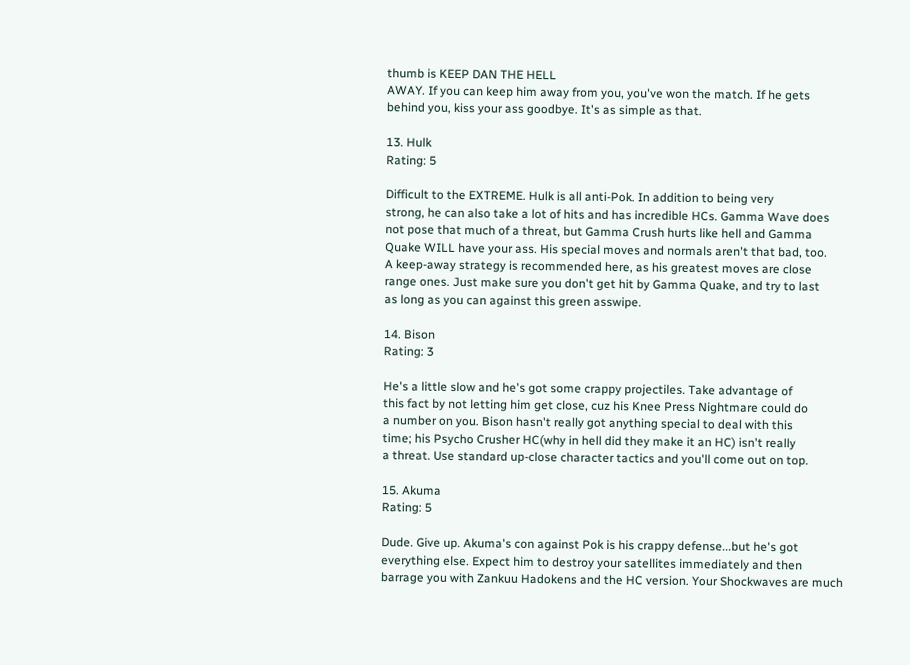thumb is KEEP DAN THE HELL
AWAY. If you can keep him away from you, you've won the match. If he gets
behind you, kiss your ass goodbye. It's as simple as that.

13. Hulk
Rating: 5

Difficult to the EXTREME. Hulk is all anti-Pok. In addition to being very
strong, he can also take a lot of hits and has incredible HCs. Gamma Wave does
not pose that much of a threat, but Gamma Crush hurts like hell and Gamma
Quake WILL have your ass. His special moves and normals aren't that bad, too.
A keep-away strategy is recommended here, as his greatest moves are close
range ones. Just make sure you don't get hit by Gamma Quake, and try to last
as long as you can against this green asswipe.

14. Bison
Rating: 3

He's a little slow and he's got some crappy projectiles. Take advantage of
this fact by not letting him get close, cuz his Knee Press Nightmare could do
a number on you. Bison hasn't really got anything special to deal with this
time; his Psycho Crusher HC(why in hell did they make it an HC) isn't really
a threat. Use standard up-close character tactics and you'll come out on top.

15. Akuma
Rating: 5

Dude. Give up. Akuma's con against Pok is his crappy defense...but he's got
everything else. Expect him to destroy your satellites immediately and then
barrage you with Zankuu Hadokens and the HC version. Your Shockwaves are much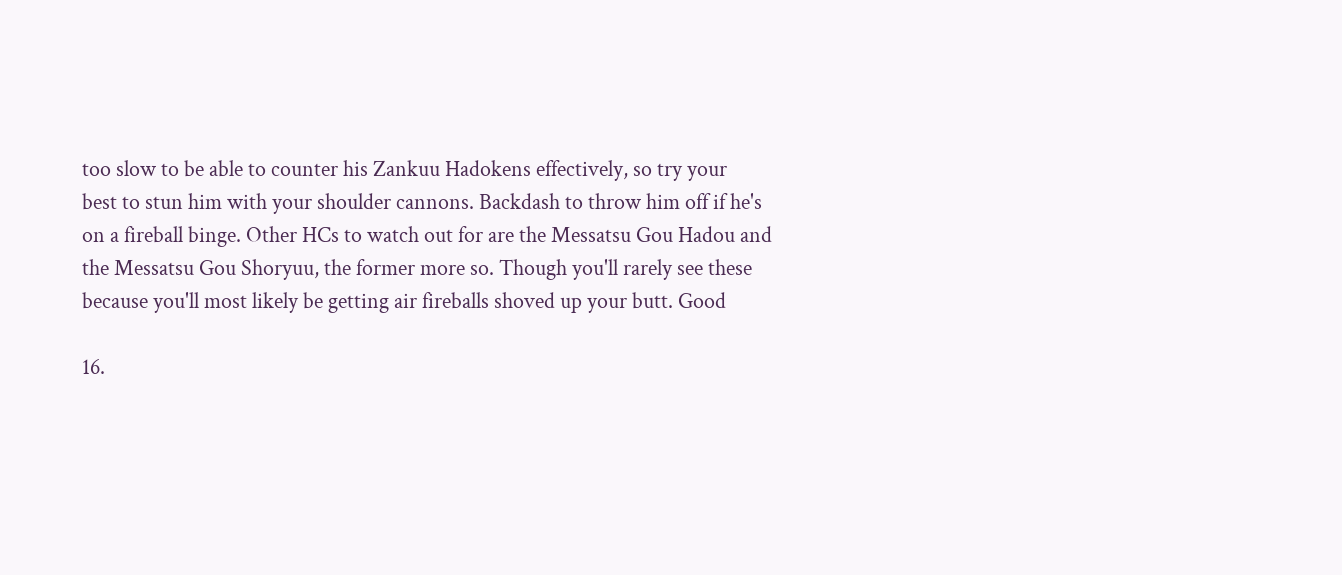too slow to be able to counter his Zankuu Hadokens effectively, so try your
best to stun him with your shoulder cannons. Backdash to throw him off if he's
on a fireball binge. Other HCs to watch out for are the Messatsu Gou Hadou and
the Messatsu Gou Shoryuu, the former more so. Though you'll rarely see these
because you'll most likely be getting air fireballs shoved up your butt. Good

16.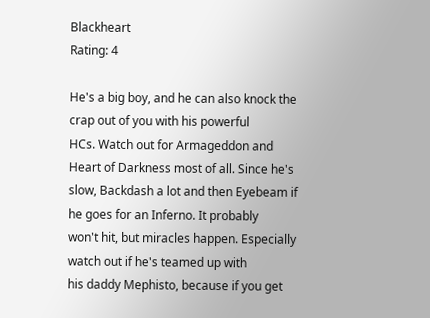Blackheart
Rating: 4

He's a big boy, and he can also knock the crap out of you with his powerful
HCs. Watch out for Armageddon and Heart of Darkness most of all. Since he's
slow, Backdash a lot and then Eyebeam if he goes for an Inferno. It probably
won't hit, but miracles happen. Especially watch out if he's teamed up with
his daddy Mephisto, because if you get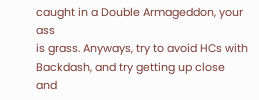caught in a Double Armageddon, your ass
is grass. Anyways, try to avoid HCs with Backdash, and try getting up close
and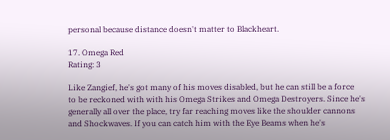personal because distance doesn't matter to Blackheart.

17. Omega Red
Rating: 3

Like Zangief, he's got many of his moves disabled, but he can still be a force
to be reckoned with with his Omega Strikes and Omega Destroyers. Since he's
generally all over the place, try far reaching moves like the shoulder cannons
and Shockwaves. If you can catch him with the Eye Beams when he's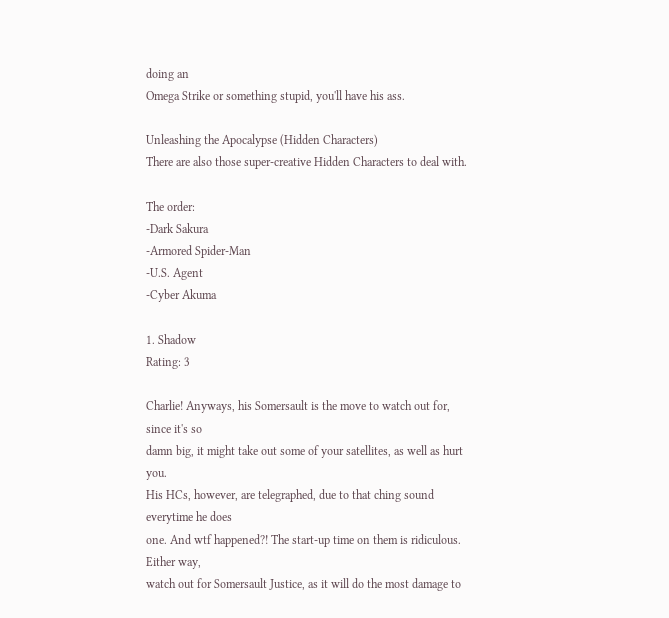doing an
Omega Strike or something stupid, you'll have his ass.

Unleashing the Apocalypse (Hidden Characters)
There are also those super-creative Hidden Characters to deal with.

The order:
-Dark Sakura
-Armored Spider-Man
-U.S. Agent
-Cyber Akuma

1. Shadow
Rating: 3

Charlie! Anyways, his Somersault is the move to watch out for, since it's so
damn big, it might take out some of your satellites, as well as hurt you.
His HCs, however, are telegraphed, due to that ching sound everytime he does
one. And wtf happened?! The start-up time on them is ridiculous. Either way,
watch out for Somersault Justice, as it will do the most damage to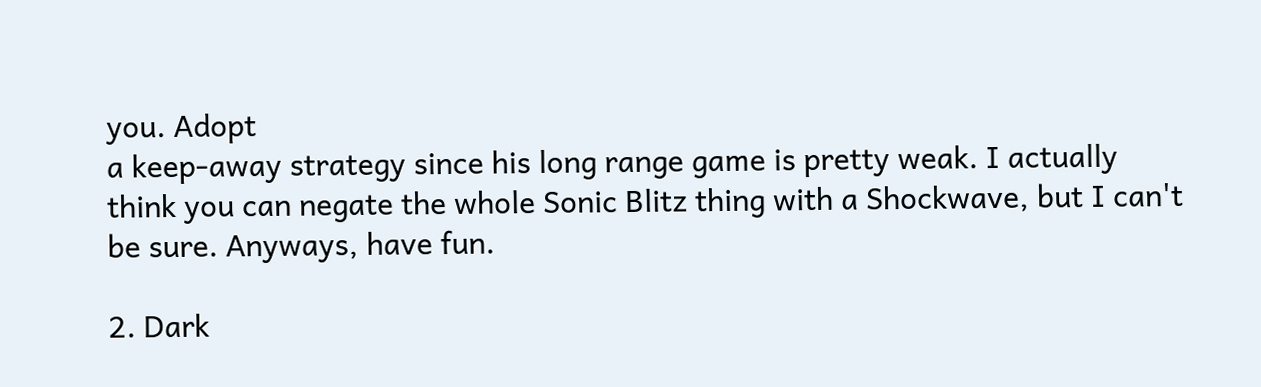you. Adopt
a keep-away strategy since his long range game is pretty weak. I actually
think you can negate the whole Sonic Blitz thing with a Shockwave, but I can't
be sure. Anyways, have fun.

2. Dark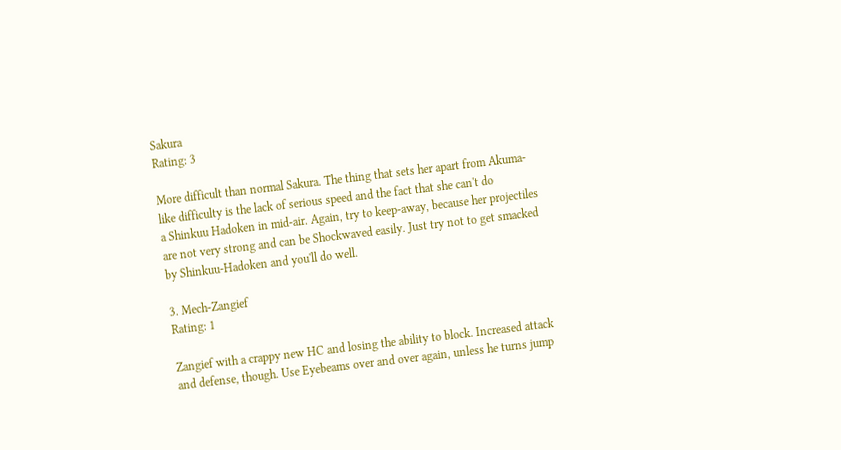Sakura
Rating: 3

More difficult than normal Sakura. The thing that sets her apart from Akuma-
like difficulty is the lack of serious speed and the fact that she can't do
a Shinkuu Hadoken in mid-air. Again, try to keep-away, because her projectiles
are not very strong and can be Shockwaved easily. Just try not to get smacked
by Shinkuu-Hadoken and you'll do well.

3. Mech-Zangief
Rating: 1

Zangief with a crappy new HC and losing the ability to block. Increased attack
and defense, though. Use Eyebeams over and over again, unless he turns jump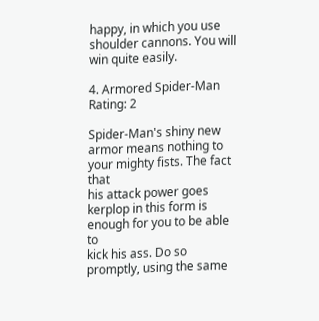happy, in which you use shoulder cannons. You will win quite easily.

4. Armored Spider-Man
Rating: 2

Spider-Man's shiny new armor means nothing to your mighty fists. The fact that
his attack power goes kerplop in this form is enough for you to be able to
kick his ass. Do so promptly, using the same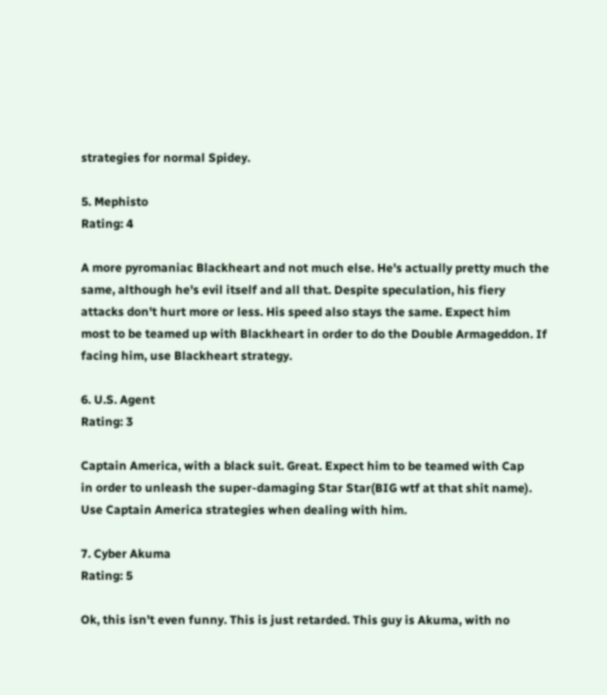strategies for normal Spidey.

5. Mephisto
Rating: 4

A more pyromaniac Blackheart and not much else. He's actually pretty much the
same, although he's evil itself and all that. Despite speculation, his fiery
attacks don't hurt more or less. His speed also stays the same. Expect him
most to be teamed up with Blackheart in order to do the Double Armageddon. If
facing him, use Blackheart strategy.

6. U.S. Agent
Rating: 3

Captain America, with a black suit. Great. Expect him to be teamed with Cap
in order to unleash the super-damaging Star Star(BIG wtf at that shit name).
Use Captain America strategies when dealing with him.

7. Cyber Akuma
Rating: 5

Ok, this isn't even funny. This is just retarded. This guy is Akuma, with no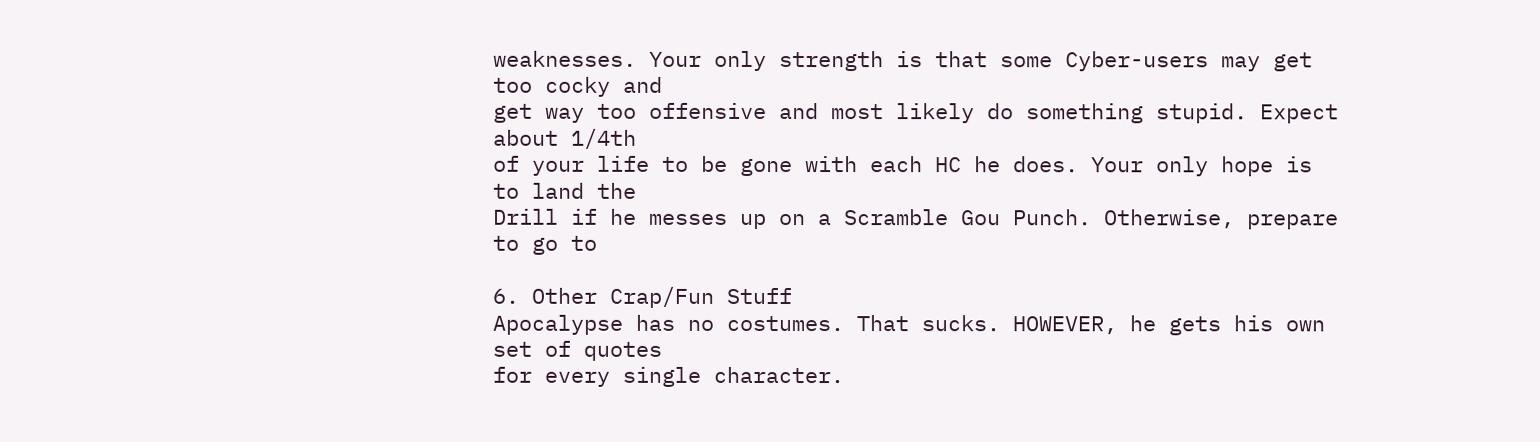weaknesses. Your only strength is that some Cyber-users may get too cocky and
get way too offensive and most likely do something stupid. Expect about 1/4th
of your life to be gone with each HC he does. Your only hope is to land the
Drill if he messes up on a Scramble Gou Punch. Otherwise, prepare to go to

6. Other Crap/Fun Stuff
Apocalypse has no costumes. That sucks. HOWEVER, he gets his own set of quotes
for every single character.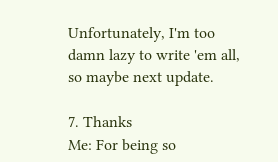Unfortunately, I'm too damn lazy to write 'em all,
so maybe next update.

7. Thanks
Me: For being so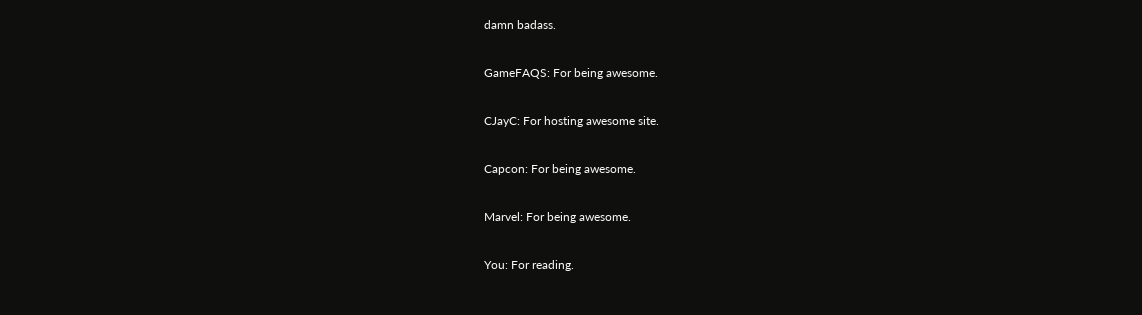damn badass.

GameFAQS: For being awesome.

CJayC: For hosting awesome site.

Capcon: For being awesome.

Marvel: For being awesome.

You: For reading.